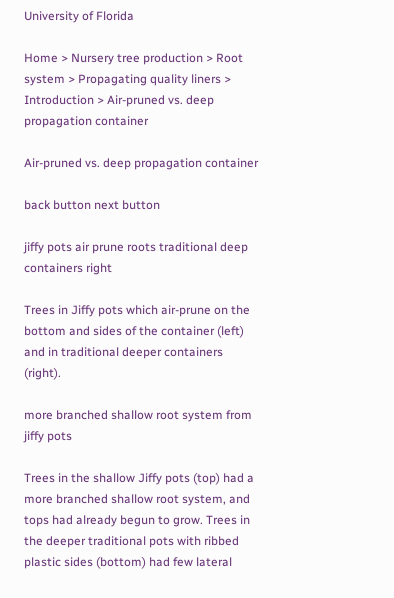University of Florida

Home > Nursery tree production > Root system > Propagating quality liners > Introduction > Air-pruned vs. deep propagation container

Air-pruned vs. deep propagation container

back button next button

jiffy pots air prune roots traditional deep containers right

Trees in Jiffy pots which air-prune on the bottom and sides of the container (left) and in traditional deeper containers (right).

more branched shallow root system from jiffy pots

Trees in the shallow Jiffy pots (top) had a more branched shallow root system, and tops had already begun to grow. Trees in the deeper traditional pots with ribbed plastic sides (bottom) had few lateral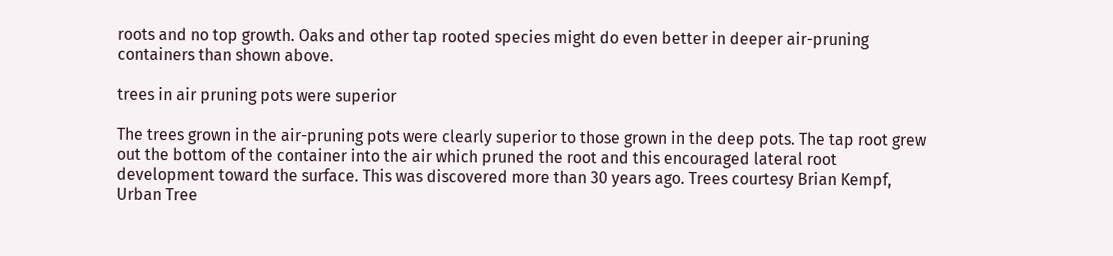roots and no top growth. Oaks and other tap rooted species might do even better in deeper air-pruning containers than shown above.

trees in air pruning pots were superior

The trees grown in the air-pruning pots were clearly superior to those grown in the deep pots. The tap root grew out the bottom of the container into the air which pruned the root and this encouraged lateral root development toward the surface. This was discovered more than 30 years ago. Trees courtesy Brian Kempf, Urban Tree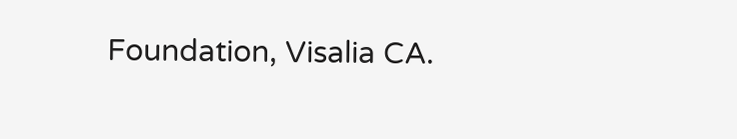Foundation, Visalia CA.